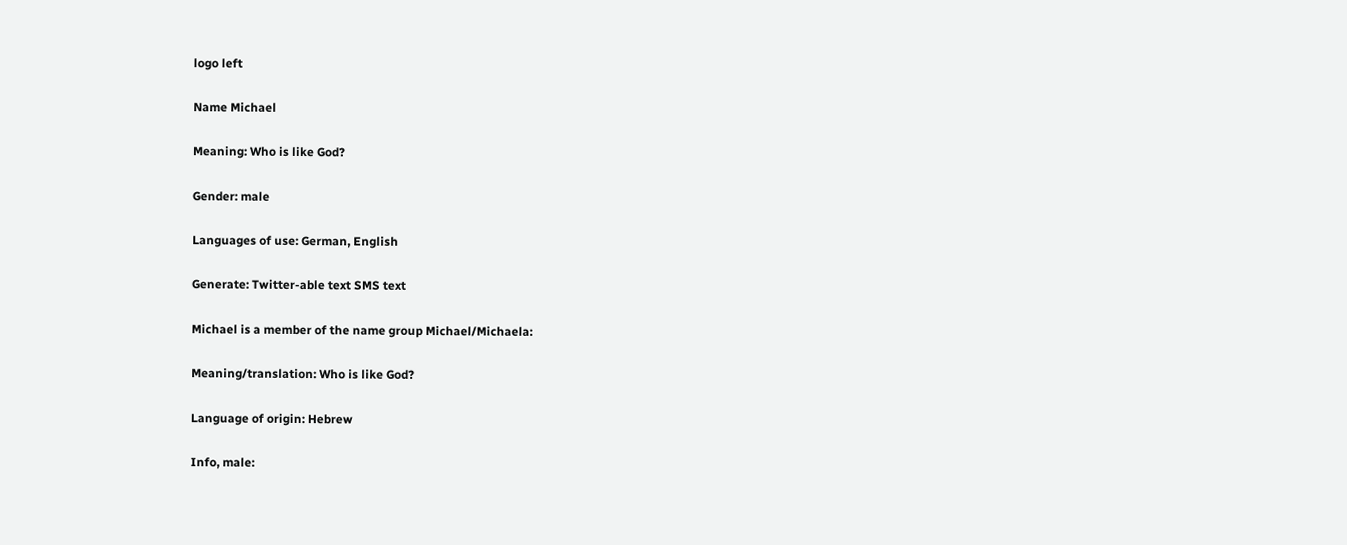logo left

Name Michael

Meaning: Who is like God?

Gender: male

Languages of use: German, English

Generate: Twitter-able text SMS text

Michael is a member of the name group Michael/Michaela:

Meaning/translation: Who is like God?

Language of origin: Hebrew

Info, male: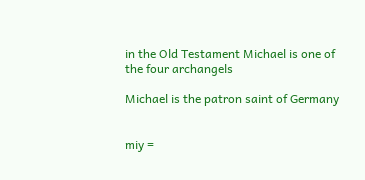in the Old Testament Michael is one of the four archangels

Michael is the patron saint of Germany


miy =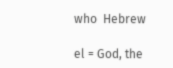who  Hebrew

el = God, the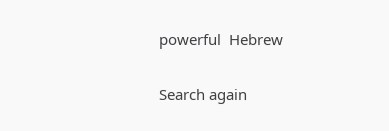powerful  Hebrew

Search again